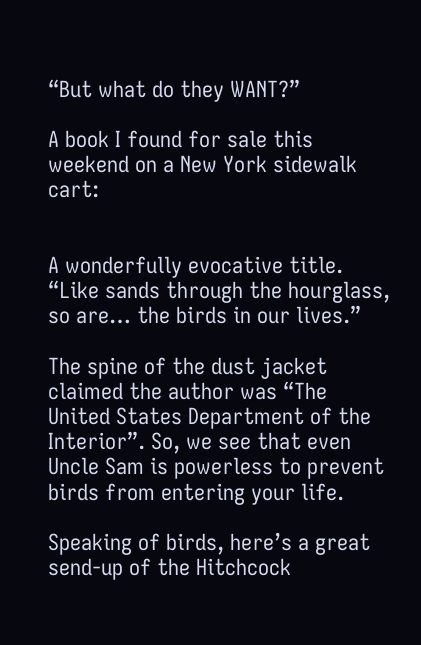“But what do they WANT?”

A book I found for sale this weekend on a New York sidewalk cart:


A wonderfully evocative title. “Like sands through the hourglass, so are… the birds in our lives.”

The spine of the dust jacket claimed the author was “The United States Department of the Interior”. So, we see that even Uncle Sam is powerless to prevent birds from entering your life.

Speaking of birds, here’s a great send-up of the Hitchcock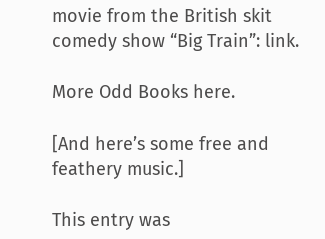movie from the British skit comedy show “Big Train”: link.

More Odd Books here.

[And here’s some free and feathery music.]

This entry was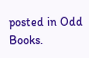posted in Odd Books.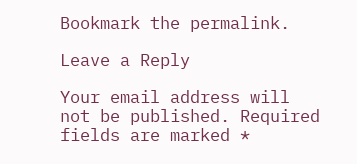Bookmark the permalink.

Leave a Reply

Your email address will not be published. Required fields are marked *